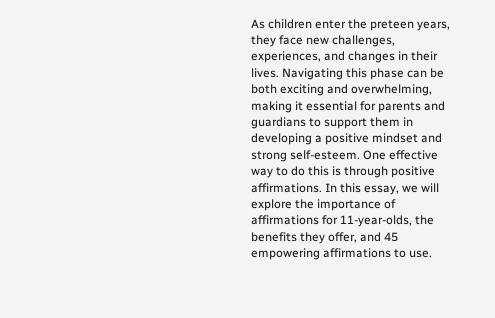As children enter the preteen years, they face new challenges, experiences, and changes in their lives. Navigating this phase can be both exciting and overwhelming, making it essential for parents and guardians to support them in developing a positive mindset and strong self-esteem. One effective way to do this is through positive affirmations. In this essay, we will explore the importance of affirmations for 11-year-olds, the benefits they offer, and 45 empowering affirmations to use.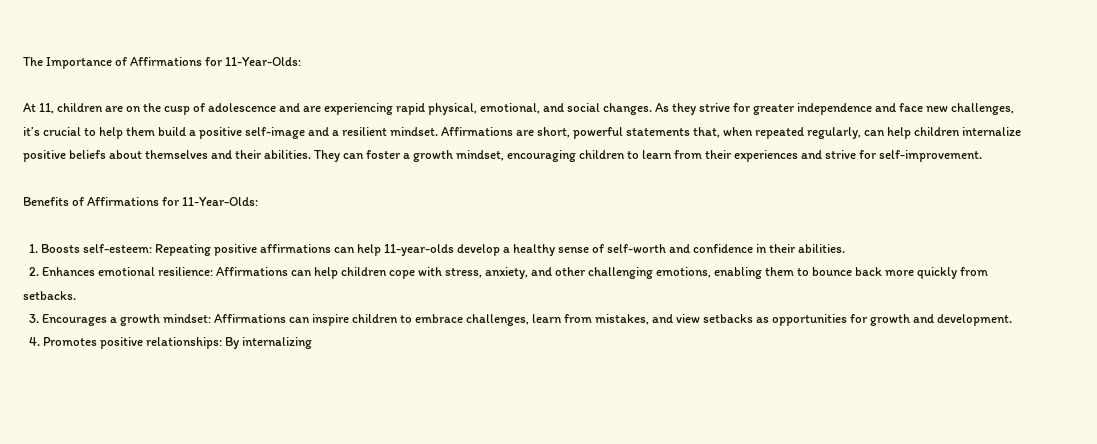The Importance of Affirmations for 11-Year-Olds:

At 11, children are on the cusp of adolescence and are experiencing rapid physical, emotional, and social changes. As they strive for greater independence and face new challenges, it’s crucial to help them build a positive self-image and a resilient mindset. Affirmations are short, powerful statements that, when repeated regularly, can help children internalize positive beliefs about themselves and their abilities. They can foster a growth mindset, encouraging children to learn from their experiences and strive for self-improvement.

Benefits of Affirmations for 11-Year-Olds:

  1. Boosts self-esteem: Repeating positive affirmations can help 11-year-olds develop a healthy sense of self-worth and confidence in their abilities.
  2. Enhances emotional resilience: Affirmations can help children cope with stress, anxiety, and other challenging emotions, enabling them to bounce back more quickly from setbacks.
  3. Encourages a growth mindset: Affirmations can inspire children to embrace challenges, learn from mistakes, and view setbacks as opportunities for growth and development.
  4. Promotes positive relationships: By internalizing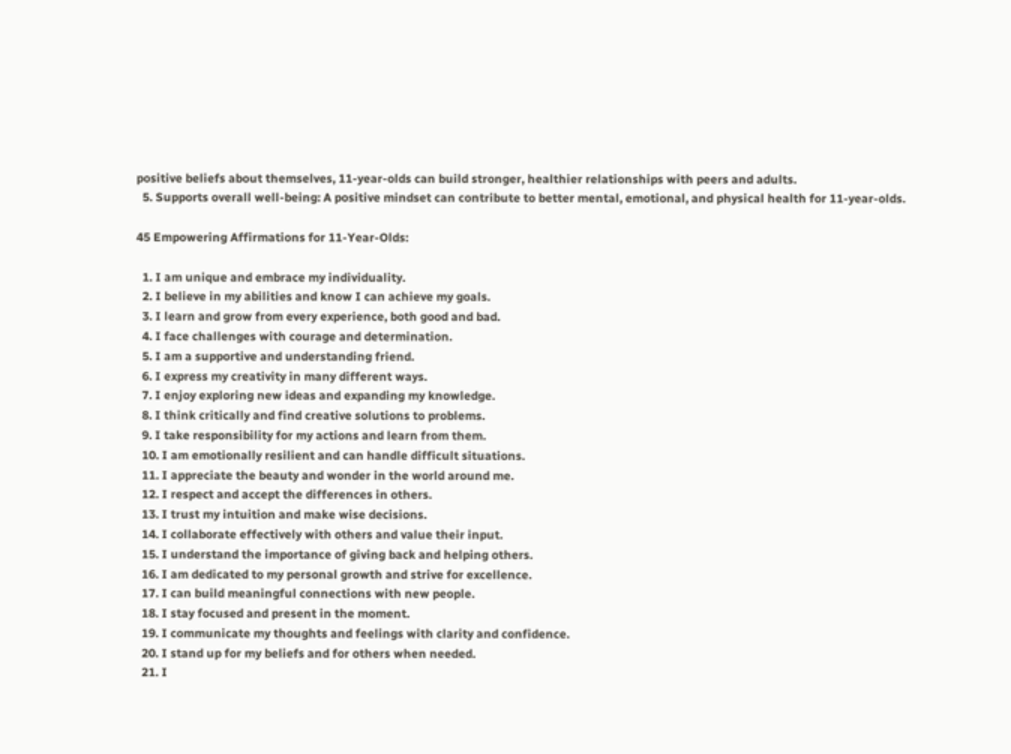positive beliefs about themselves, 11-year-olds can build stronger, healthier relationships with peers and adults.
  5. Supports overall well-being: A positive mindset can contribute to better mental, emotional, and physical health for 11-year-olds.

45 Empowering Affirmations for 11-Year-Olds:

  1. I am unique and embrace my individuality.
  2. I believe in my abilities and know I can achieve my goals.
  3. I learn and grow from every experience, both good and bad.
  4. I face challenges with courage and determination.
  5. I am a supportive and understanding friend.
  6. I express my creativity in many different ways.
  7. I enjoy exploring new ideas and expanding my knowledge.
  8. I think critically and find creative solutions to problems.
  9. I take responsibility for my actions and learn from them.
  10. I am emotionally resilient and can handle difficult situations.
  11. I appreciate the beauty and wonder in the world around me.
  12. I respect and accept the differences in others.
  13. I trust my intuition and make wise decisions.
  14. I collaborate effectively with others and value their input.
  15. I understand the importance of giving back and helping others.
  16. I am dedicated to my personal growth and strive for excellence.
  17. I can build meaningful connections with new people.
  18. I stay focused and present in the moment.
  19. I communicate my thoughts and feelings with clarity and confidence.
  20. I stand up for my beliefs and for others when needed.
  21. I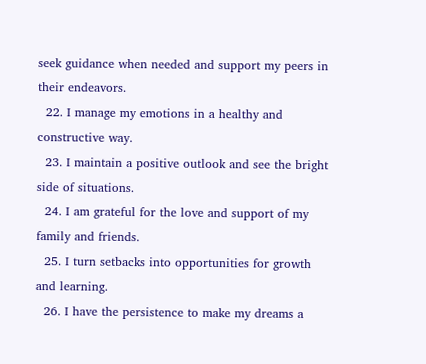seek guidance when needed and support my peers in their endeavors.
  22. I manage my emotions in a healthy and constructive way.
  23. I maintain a positive outlook and see the bright side of situations.
  24. I am grateful for the love and support of my family and friends.
  25. I turn setbacks into opportunities for growth and learning.
  26. I have the persistence to make my dreams a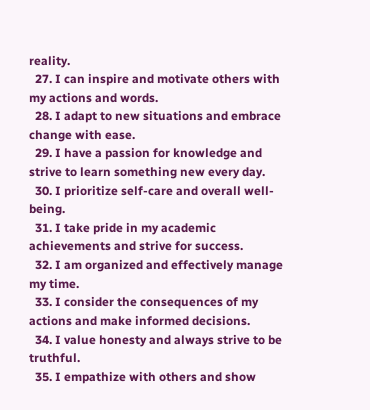reality.
  27. I can inspire and motivate others with my actions and words.
  28. I adapt to new situations and embrace change with ease.
  29. I have a passion for knowledge and strive to learn something new every day.
  30. I prioritize self-care and overall well-being.
  31. I take pride in my academic achievements and strive for success.
  32. I am organized and effectively manage my time.
  33. I consider the consequences of my actions and make informed decisions.
  34. I value honesty and always strive to be truthful.
  35. I empathize with others and show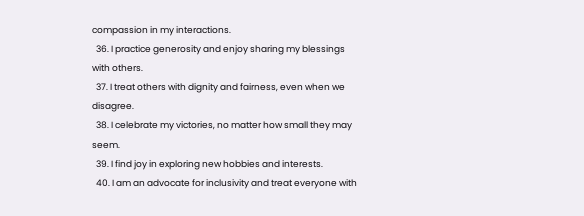compassion in my interactions.
  36. I practice generosity and enjoy sharing my blessings with others.
  37. I treat others with dignity and fairness, even when we disagree.
  38. I celebrate my victories, no matter how small they may seem.
  39. I find joy in exploring new hobbies and interests.
  40. I am an advocate for inclusivity and treat everyone with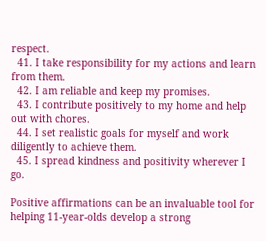respect.
  41. I take responsibility for my actions and learn from them.
  42. I am reliable and keep my promises.
  43. I contribute positively to my home and help out with chores.
  44. I set realistic goals for myself and work diligently to achieve them.
  45. I spread kindness and positivity wherever I go.

Positive affirmations can be an invaluable tool for helping 11-year-olds develop a strong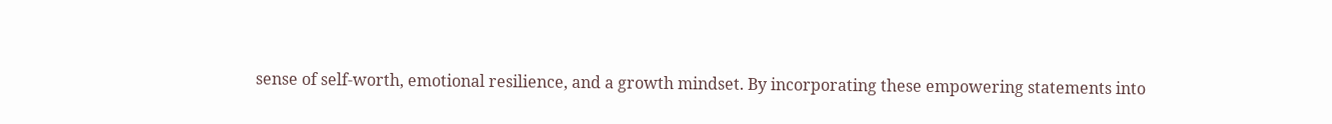sense of self-worth, emotional resilience, and a growth mindset. By incorporating these empowering statements into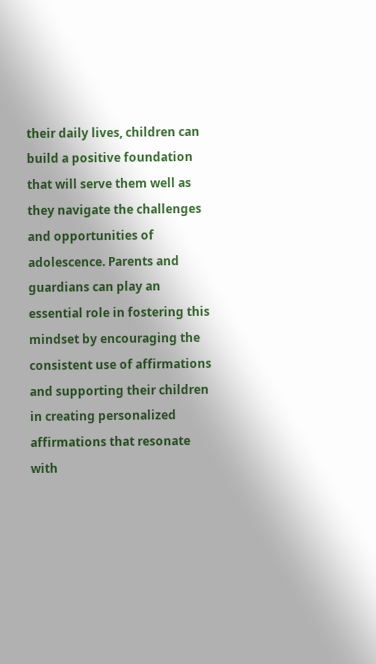their daily lives, children can build a positive foundation that will serve them well as they navigate the challenges and opportunities of adolescence. Parents and guardians can play an essential role in fostering this mindset by encouraging the consistent use of affirmations and supporting their children in creating personalized affirmations that resonate with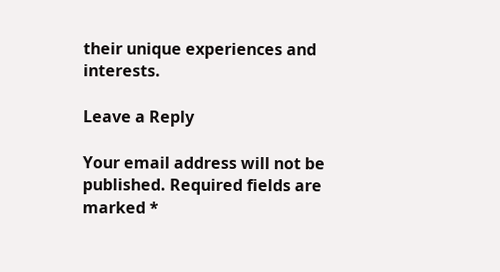their unique experiences and interests.

Leave a Reply

Your email address will not be published. Required fields are marked *